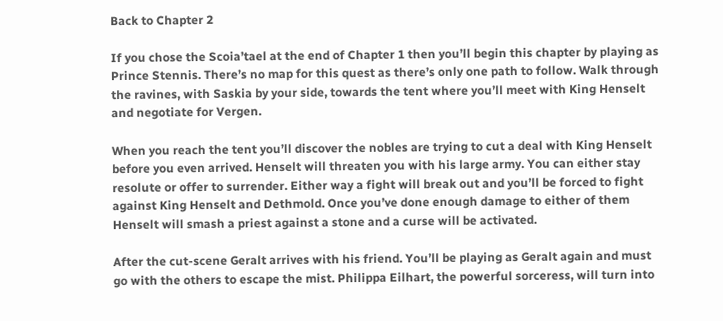Back to Chapter 2

If you chose the Scoia’tael at the end of Chapter 1 then you’ll begin this chapter by playing as Prince Stennis. There’s no map for this quest as there’s only one path to follow. Walk through the ravines, with Saskia by your side, towards the tent where you’ll meet with King Henselt and negotiate for Vergen.

When you reach the tent you’ll discover the nobles are trying to cut a deal with King Henselt before you even arrived. Henselt will threaten you with his large army. You can either stay resolute or offer to surrender. Either way a fight will break out and you’ll be forced to fight against King Henselt and Dethmold. Once you’ve done enough damage to either of them Henselt will smash a priest against a stone and a curse will be activated.

After the cut-scene Geralt arrives with his friend. You’ll be playing as Geralt again and must go with the others to escape the mist. Philippa Eilhart, the powerful sorceress, will turn into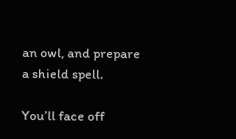an owl, and prepare a shield spell.

You’ll face off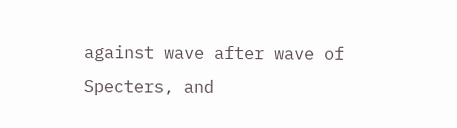against wave after wave of Specters, and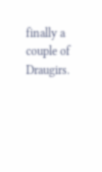finally a couple of Draugirs.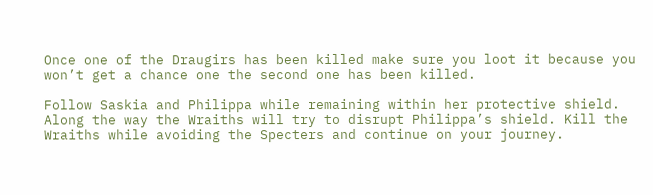Once one of the Draugirs has been killed make sure you loot it because you won’t get a chance one the second one has been killed.

Follow Saskia and Philippa while remaining within her protective shield. Along the way the Wraiths will try to disrupt Philippa’s shield. Kill the Wraiths while avoiding the Specters and continue on your journey.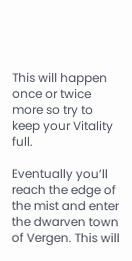This will happen once or twice more so try to keep your Vitality full.

Eventually you’ll reach the edge of the mist and enter the dwarven town of Vergen. This will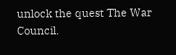unlock the quest The War Council.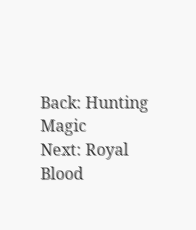Back: Hunting Magic                    Next: Royal Blood